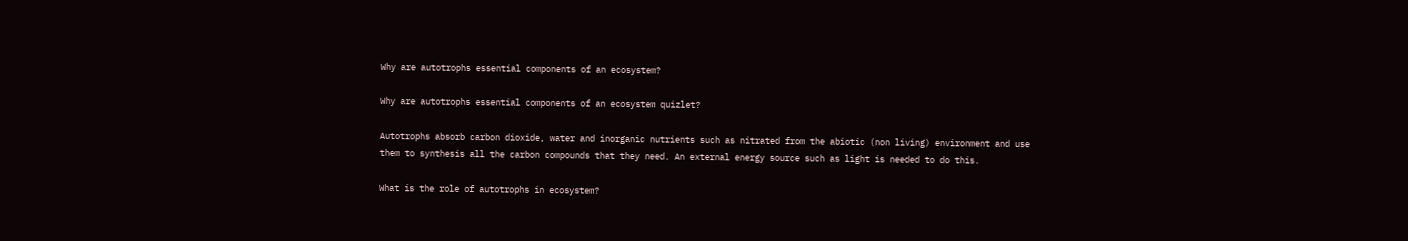Why are autotrophs essential components of an ecosystem?

Why are autotrophs essential components of an ecosystem quizlet?

Autotrophs absorb carbon dioxide, water and inorganic nutrients such as nitrated from the abiotic (non living) environment and use them to synthesis all the carbon compounds that they need. An external energy source such as light is needed to do this.

What is the role of autotrophs in ecosystem?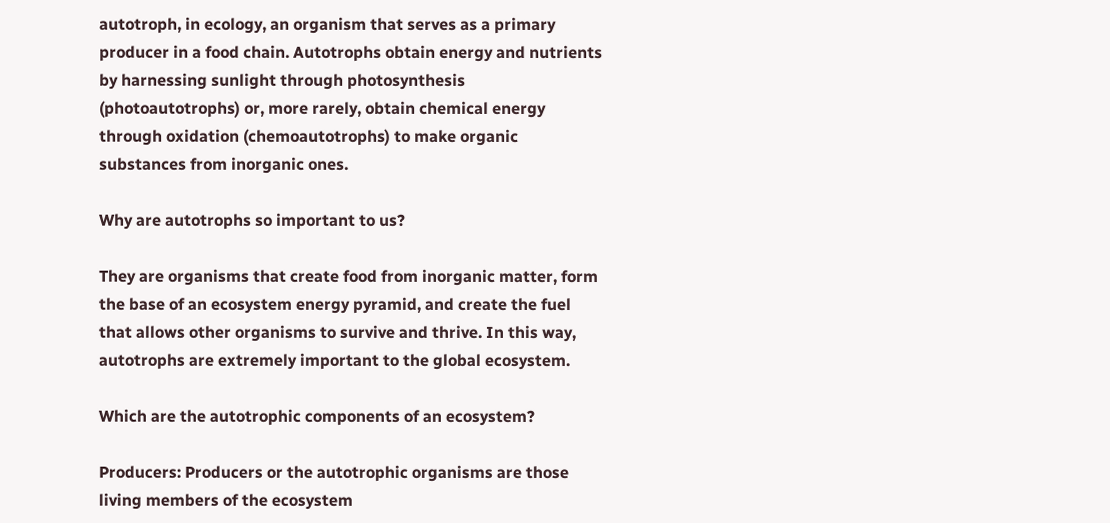autotroph, in ecology, an organism that serves as a primary producer in a food chain. Autotrophs obtain energy and nutrients by harnessing sunlight through photosynthesis (photoautotrophs) or, more rarely, obtain chemical energy through oxidation (chemoautotrophs) to make organic substances from inorganic ones.

Why are autotrophs so important to us?

They are organisms that create food from inorganic matter, form the base of an ecosystem energy pyramid, and create the fuel that allows other organisms to survive and thrive. In this way, autotrophs are extremely important to the global ecosystem.

Which are the autotrophic components of an ecosystem?

Producers: Producers or the autotrophic organisms are those living members of the ecosystem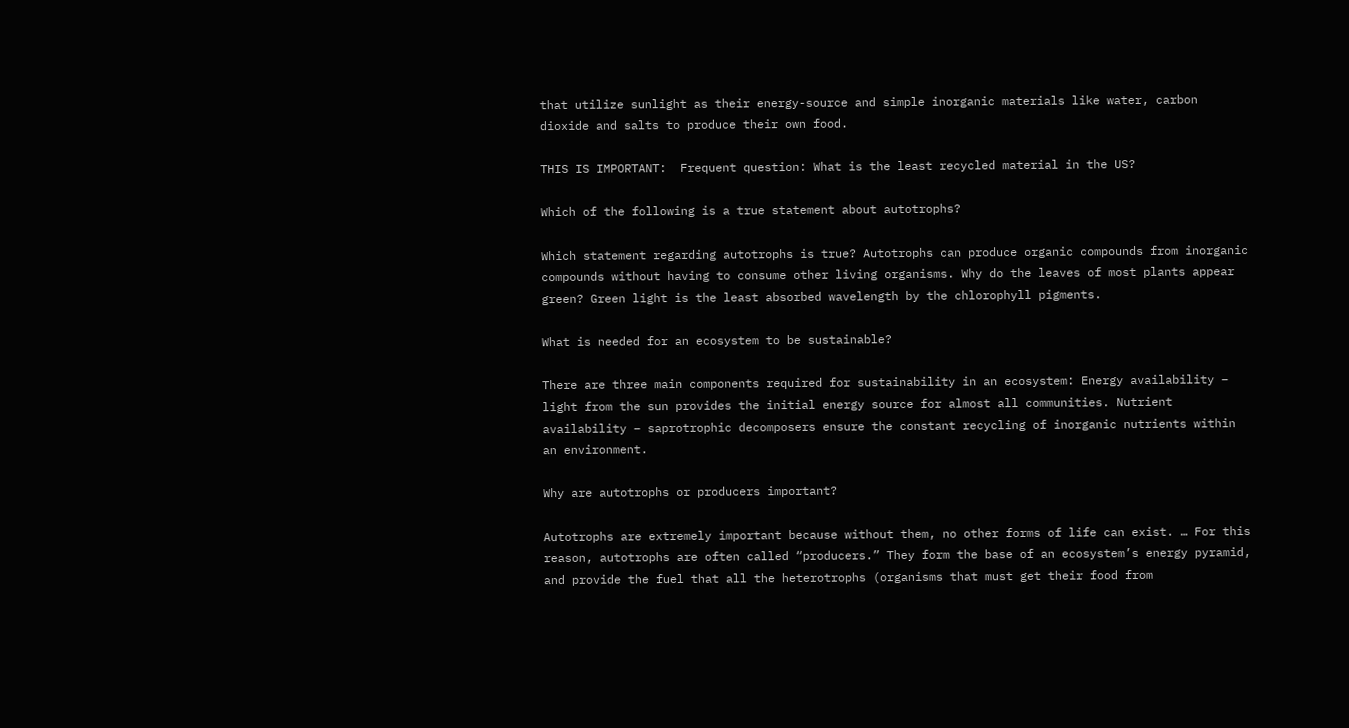that utilize sunlight as their energy-source and simple inorganic materials like water, carbon dioxide and salts to produce their own food.

THIS IS IMPORTANT:  Frequent question: What is the least recycled material in the US?

Which of the following is a true statement about autotrophs?

Which statement regarding autotrophs is true? Autotrophs can produce organic compounds from inorganic compounds without having to consume other living organisms. Why do the leaves of most plants appear green? Green light is the least absorbed wavelength by the chlorophyll pigments.

What is needed for an ecosystem to be sustainable?

There are three main components required for sustainability in an ecosystem: Energy availability – light from the sun provides the initial energy source for almost all communities. Nutrient availability – saprotrophic decomposers ensure the constant recycling of inorganic nutrients within an environment.

Why are autotrophs or producers important?

Autotrophs are extremely important because without them, no other forms of life can exist. … For this reason, autotrophs are often called “producers.” They form the base of an ecosystem’s energy pyramid, and provide the fuel that all the heterotrophs (organisms that must get their food from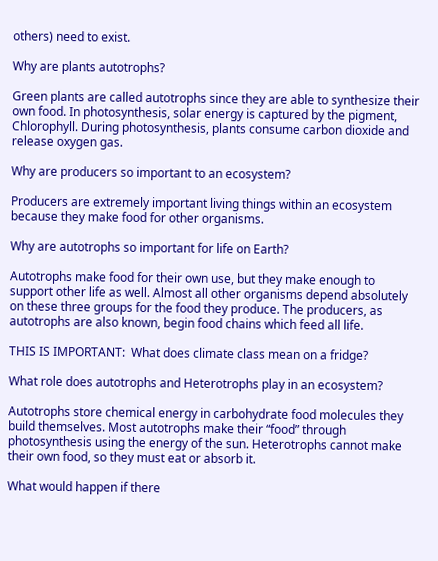others) need to exist.

Why are plants autotrophs?

Green plants are called autotrophs since they are able to synthesize their own food. In photosynthesis, solar energy is captured by the pigment, Chlorophyll. During photosynthesis, plants consume carbon dioxide and release oxygen gas.

Why are producers so important to an ecosystem?

Producers are extremely important living things within an ecosystem because they make food for other organisms.

Why are autotrophs so important for life on Earth?

Autotrophs make food for their own use, but they make enough to support other life as well. Almost all other organisms depend absolutely on these three groups for the food they produce. The producers, as autotrophs are also known, begin food chains which feed all life.

THIS IS IMPORTANT:  What does climate class mean on a fridge?

What role does autotrophs and Heterotrophs play in an ecosystem?

Autotrophs store chemical energy in carbohydrate food molecules they build themselves. Most autotrophs make their “food” through photosynthesis using the energy of the sun. Heterotrophs cannot make their own food, so they must eat or absorb it.

What would happen if there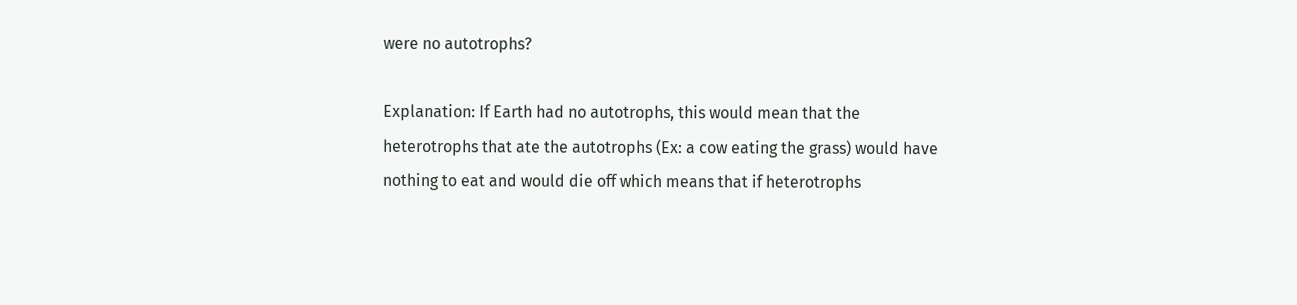were no autotrophs?

Explanation: If Earth had no autotrophs, this would mean that the heterotrophs that ate the autotrophs (Ex: a cow eating the grass) would have nothing to eat and would die off which means that if heterotrophs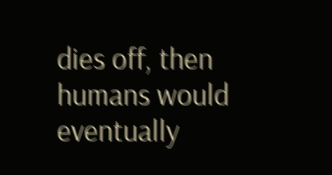dies off, then humans would eventually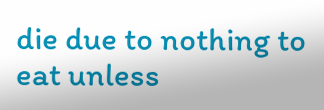die due to nothing to eat unless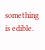something is edible.